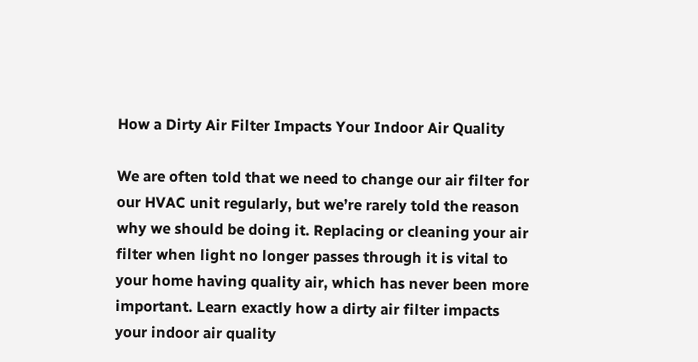How a Dirty Air Filter Impacts Your Indoor Air Quality

We are often told that we need to change our air filter for our HVAC unit regularly, but we’re rarely told the reason why we should be doing it. Replacing or cleaning your air filter when light no longer passes through it is vital to your home having quality air, which has never been more important. Learn exactly how a dirty air filter impacts your indoor air quality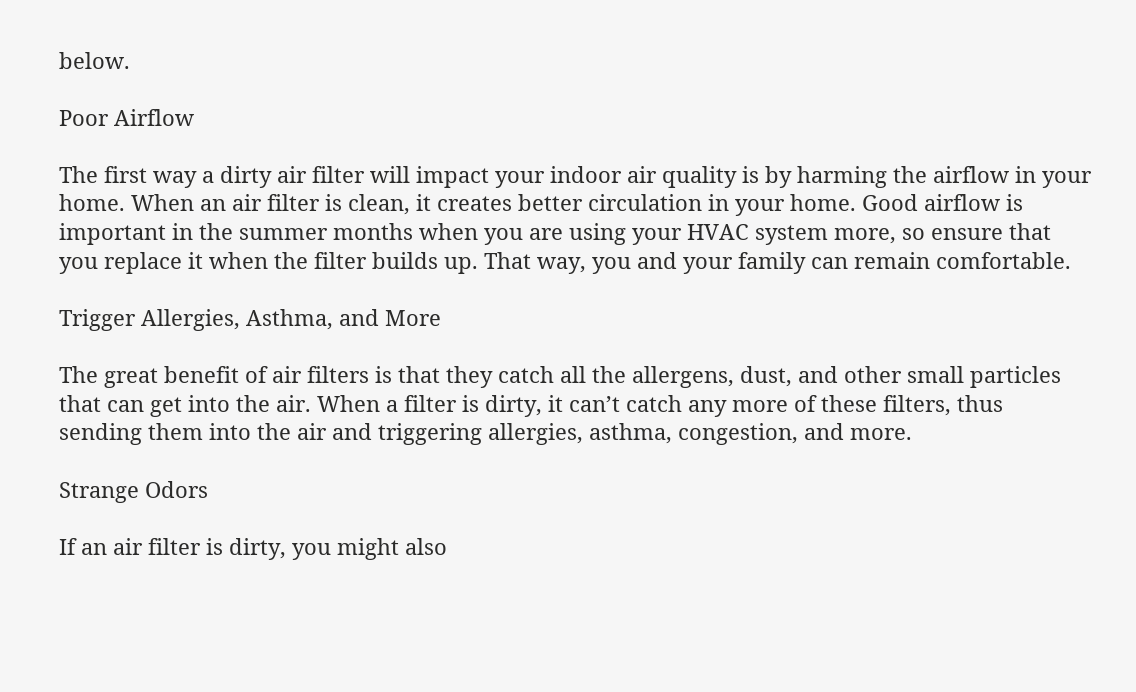below.

Poor Airflow

The first way a dirty air filter will impact your indoor air quality is by harming the airflow in your home. When an air filter is clean, it creates better circulation in your home. Good airflow is important in the summer months when you are using your HVAC system more, so ensure that you replace it when the filter builds up. That way, you and your family can remain comfortable.

Trigger Allergies, Asthma, and More

The great benefit of air filters is that they catch all the allergens, dust, and other small particles that can get into the air. When a filter is dirty, it can’t catch any more of these filters, thus sending them into the air and triggering allergies, asthma, congestion, and more.

Strange Odors

If an air filter is dirty, you might also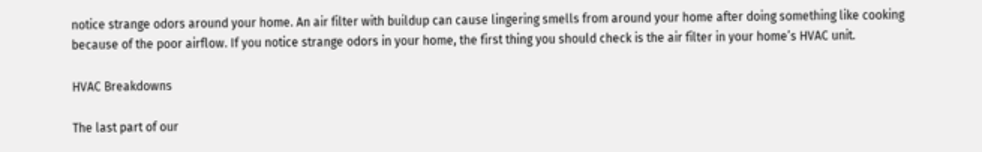notice strange odors around your home. An air filter with buildup can cause lingering smells from around your home after doing something like cooking because of the poor airflow. If you notice strange odors in your home, the first thing you should check is the air filter in your home’s HVAC unit.

HVAC Breakdowns

The last part of our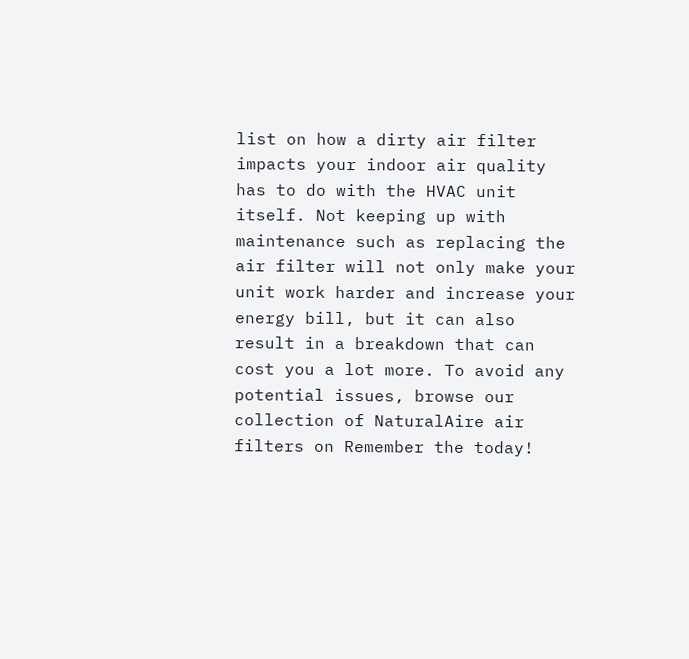list on how a dirty air filter impacts your indoor air quality has to do with the HVAC unit itself. Not keeping up with maintenance such as replacing the air filter will not only make your unit work harder and increase your energy bill, but it can also result in a breakdown that can cost you a lot more. To avoid any potential issues, browse our collection of NaturalAire air filters on Remember the today!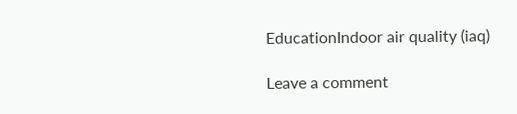EducationIndoor air quality (iaq)

Leave a comment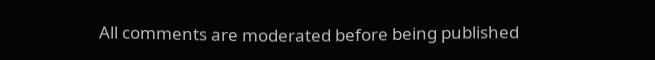All comments are moderated before being published